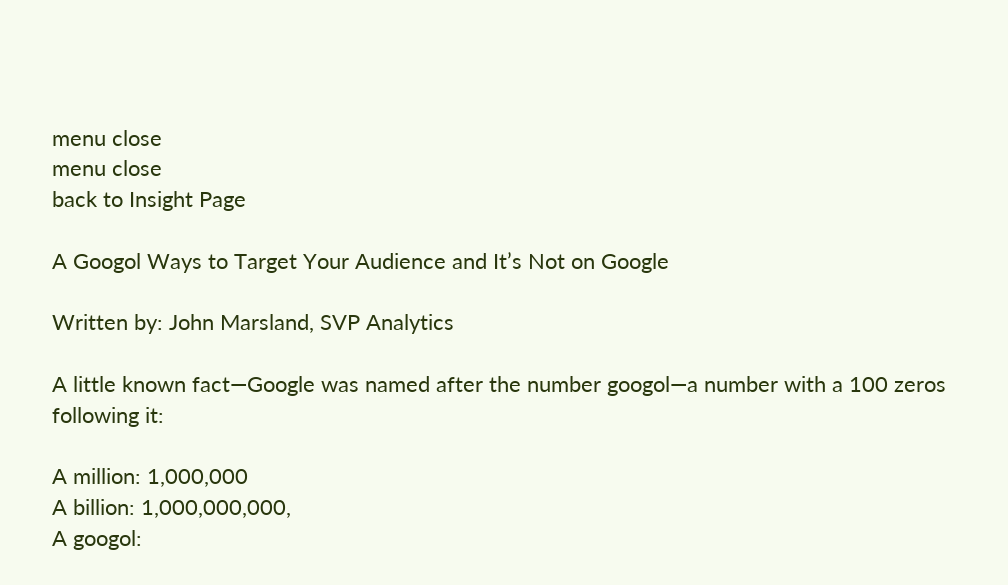menu close
menu close
back to Insight Page

A Googol Ways to Target Your Audience and It’s Not on Google

Written by: John Marsland, SVP Analytics

A little known fact—Google was named after the number googol—a number with a 100 zeros following it:

A million: 1,000,000
A billion: 1,000,000,000,
A googol: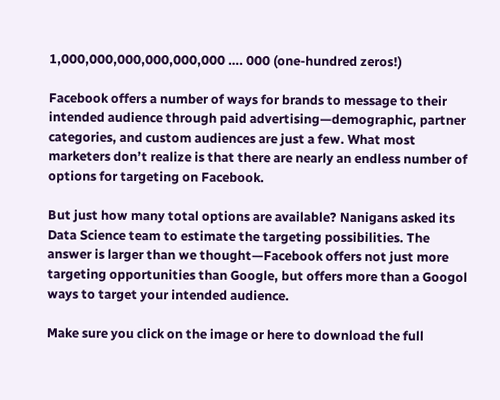1,000,000,000,000,000,000 …. 000 (one-hundred zeros!)

Facebook offers a number of ways for brands to message to their intended audience through paid advertising—demographic, partner categories, and custom audiences are just a few. What most marketers don’t realize is that there are nearly an endless number of options for targeting on Facebook.

But just how many total options are available? Nanigans asked its Data Science team to estimate the targeting possibilities. The answer is larger than we thought—Facebook offers not just more targeting opportunities than Google, but offers more than a Googol ways to target your intended audience.

Make sure you click on the image or here to download the full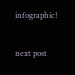infographic!


next post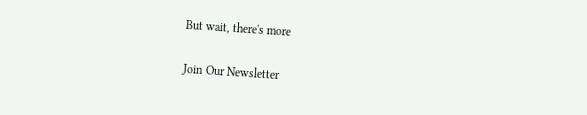But wait, there's more

Join Our Newsletter